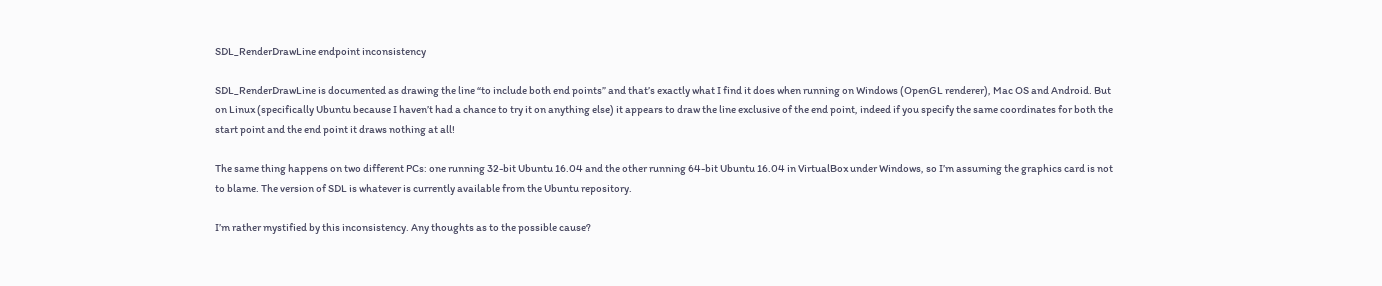SDL_RenderDrawLine endpoint inconsistency

SDL_RenderDrawLine is documented as drawing the line “to include both end points” and that’s exactly what I find it does when running on Windows (OpenGL renderer), Mac OS and Android. But on Linux (specifically Ubuntu because I haven’t had a chance to try it on anything else) it appears to draw the line exclusive of the end point, indeed if you specify the same coordinates for both the start point and the end point it draws nothing at all!

The same thing happens on two different PCs: one running 32-bit Ubuntu 16.04 and the other running 64-bit Ubuntu 16.04 in VirtualBox under Windows, so I’m assuming the graphics card is not to blame. The version of SDL is whatever is currently available from the Ubuntu repository.

I’m rather mystified by this inconsistency. Any thoughts as to the possible cause?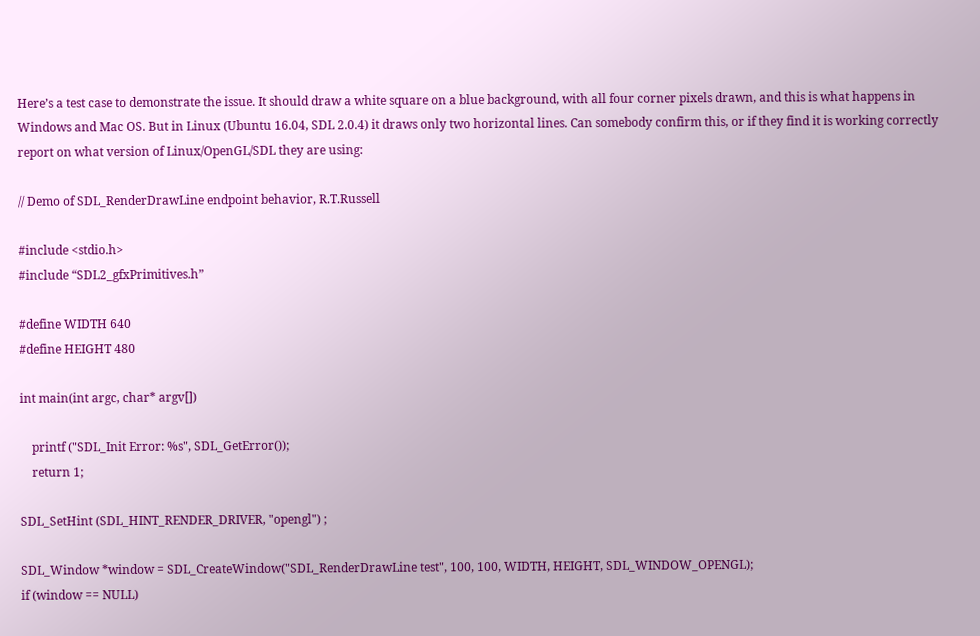Here’s a test case to demonstrate the issue. It should draw a white square on a blue background, with all four corner pixels drawn, and this is what happens in Windows and Mac OS. But in Linux (Ubuntu 16.04, SDL 2.0.4) it draws only two horizontal lines. Can somebody confirm this, or if they find it is working correctly report on what version of Linux/OpenGL/SDL they are using:

// Demo of SDL_RenderDrawLine endpoint behavior, R.T.Russell

#include <stdio.h>
#include “SDL2_gfxPrimitives.h”

#define WIDTH 640
#define HEIGHT 480

int main(int argc, char* argv[])

    printf ("SDL_Init Error: %s", SDL_GetError());
    return 1;

SDL_SetHint (SDL_HINT_RENDER_DRIVER, "opengl") ;

SDL_Window *window = SDL_CreateWindow("SDL_RenderDrawLine test", 100, 100, WIDTH, HEIGHT, SDL_WINDOW_OPENGL);
if (window == NULL)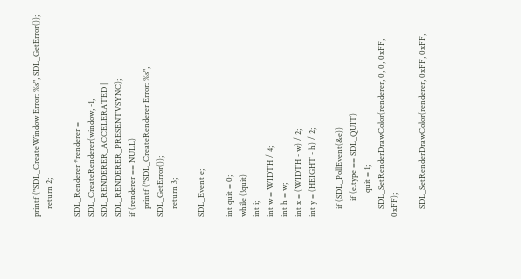printf ("SDL_CreateWindow Error: %s", SDL_GetError());
    return 2;

SDL_Renderer *renderer = SDL_CreateRenderer(window, -1, SDL_RENDERER_ACCELERATED | SDL_RENDERER_PRESENTVSYNC);
if (renderer == NULL)
    printf ("SDL_CreateRenderer Error: %s", SDL_GetError());
    return 3;

SDL_Event e;

int quit = 0;
while (!quit)
int i;
int w = WIDTH / 4;
int h = w;
int x = (WIDTH - w) / 2;
int y = (HEIGHT - h) / 2;

    if (SDL_PollEvent(&e))
        if (e.type == SDL_QUIT)
            quit = 1;
    SDL_SetRenderDrawColor(renderer, 0, 0, 0xFF, 0xFF);

    SDL_SetRenderDrawColor(renderer, 0xFF, 0xFF,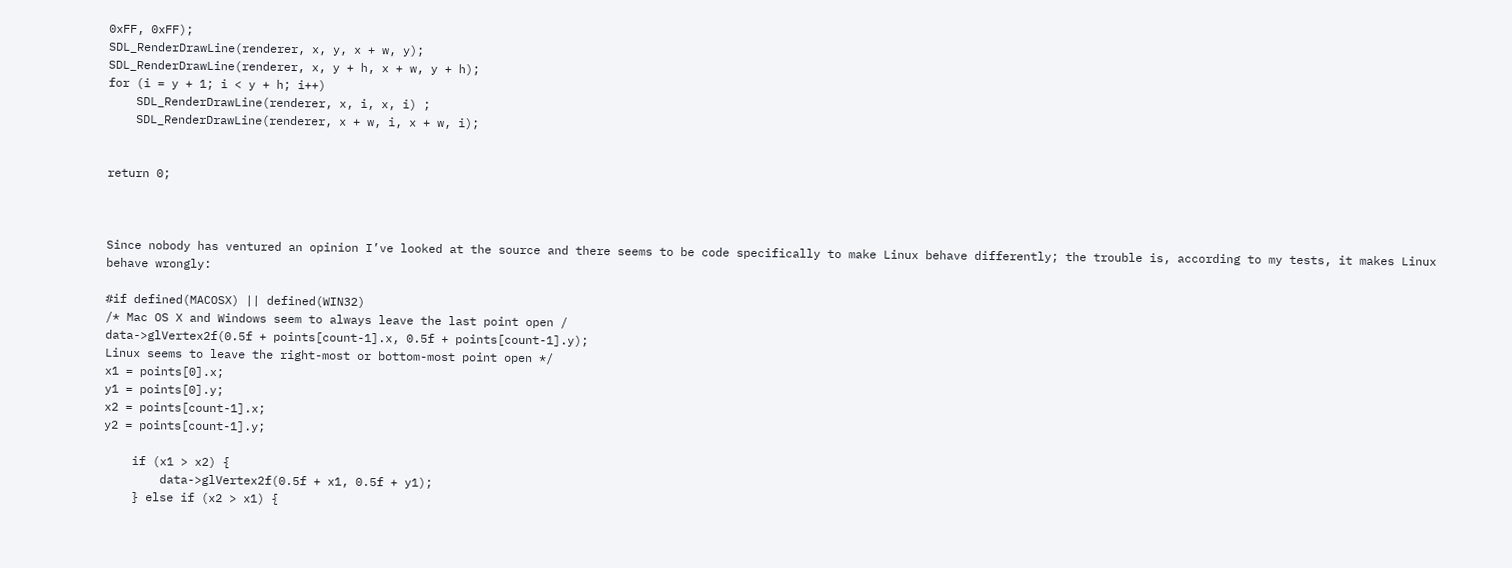0xFF, 0xFF);
SDL_RenderDrawLine(renderer, x, y, x + w, y);
SDL_RenderDrawLine(renderer, x, y + h, x + w, y + h);
for (i = y + 1; i < y + h; i++)
    SDL_RenderDrawLine(renderer, x, i, x, i) ;
    SDL_RenderDrawLine(renderer, x + w, i, x + w, i);


return 0;



Since nobody has ventured an opinion I’ve looked at the source and there seems to be code specifically to make Linux behave differently; the trouble is, according to my tests, it makes Linux behave wrongly:

#if defined(MACOSX) || defined(WIN32)
/* Mac OS X and Windows seem to always leave the last point open /
data->glVertex2f(0.5f + points[count-1].x, 0.5f + points[count-1].y);
Linux seems to leave the right-most or bottom-most point open */
x1 = points[0].x;
y1 = points[0].y;
x2 = points[count-1].x;
y2 = points[count-1].y;

    if (x1 > x2) {
        data->glVertex2f(0.5f + x1, 0.5f + y1);
    } else if (x2 > x1) {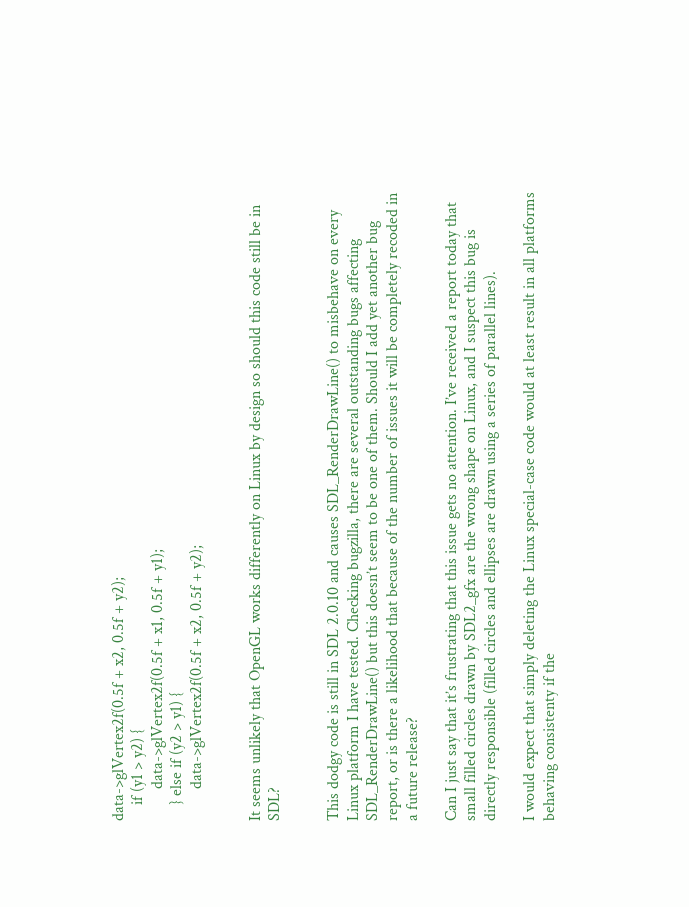data->glVertex2f(0.5f + x2, 0.5f + y2);
    if (y1 > y2) {
        data->glVertex2f(0.5f + x1, 0.5f + y1);
    } else if (y2 > y1) {
        data->glVertex2f(0.5f + x2, 0.5f + y2);


It seems unlikely that OpenGL works differently on Linux by design so should this code still be in SDL?


This dodgy code is still in SDL 2.0.10 and causes SDL_RenderDrawLine() to misbehave on every Linux platform I have tested. Checking bugzilla, there are several outstanding bugs affecting SDL_RenderDrawLine() but this doesn’t seem to be one of them. Should I add yet another bug report, or is there a likelihood that because of the number of issues it will be completely recoded in a future release?

Can I just say that it’s frustrating that this issue gets no attention. I’ve received a report today that small filled circles drawn by SDL2_gfx are the wrong shape on Linux, and I suspect this bug is directly responsible (filled circles and ellipses are drawn using a series of parallel lines).

I would expect that simply deleting the Linux special-case code would at least result in all platforms behaving consistenty if the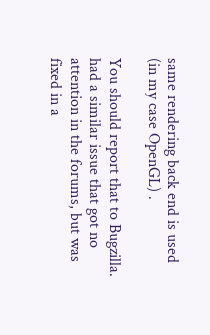same rendering back end is used (in my case OpenGL) .

You should report that to Bugzilla. had a similar issue that got no attention in the forums, but was fixed in a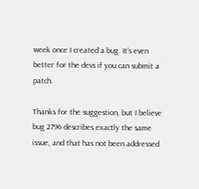week once I created a bug. It’s even better for the devs if you can submit a patch.

Thanks for the suggestion, but I believe bug 2796 describes exactly the same issue, and that has not been addressed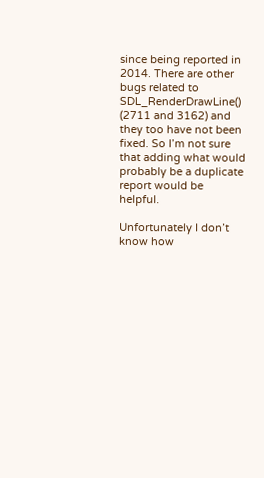since being reported in 2014. There are other bugs related to SDL_RenderDrawLine() (2711 and 3162) and they too have not been fixed. So I’m not sure that adding what would probably be a duplicate report would be helpful.

Unfortunately I don’t know how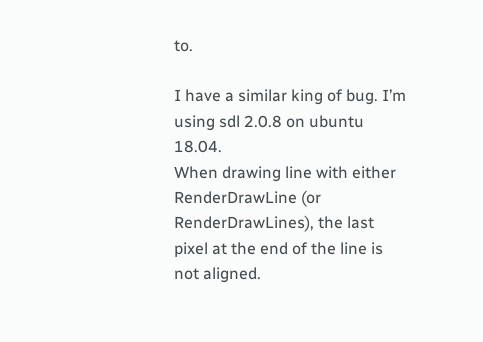to.

I have a similar king of bug. I’m using sdl 2.0.8 on ubuntu 18.04.
When drawing line with either RenderDrawLine (or RenderDrawLines), the last pixel at the end of the line is not aligned.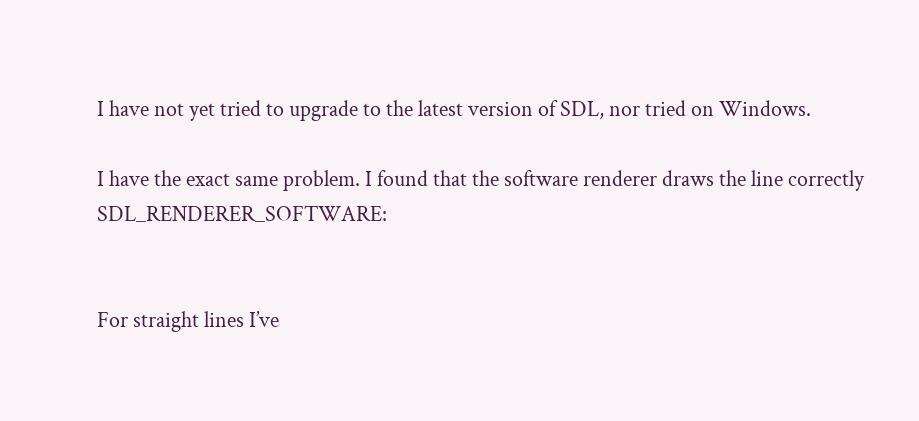I have not yet tried to upgrade to the latest version of SDL, nor tried on Windows.

I have the exact same problem. I found that the software renderer draws the line correctly SDL_RENDERER_SOFTWARE:


For straight lines I’ve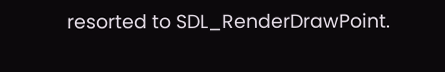resorted to SDL_RenderDrawPoint.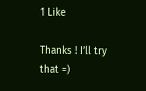1 Like

Thanks ! I’ll try that =)